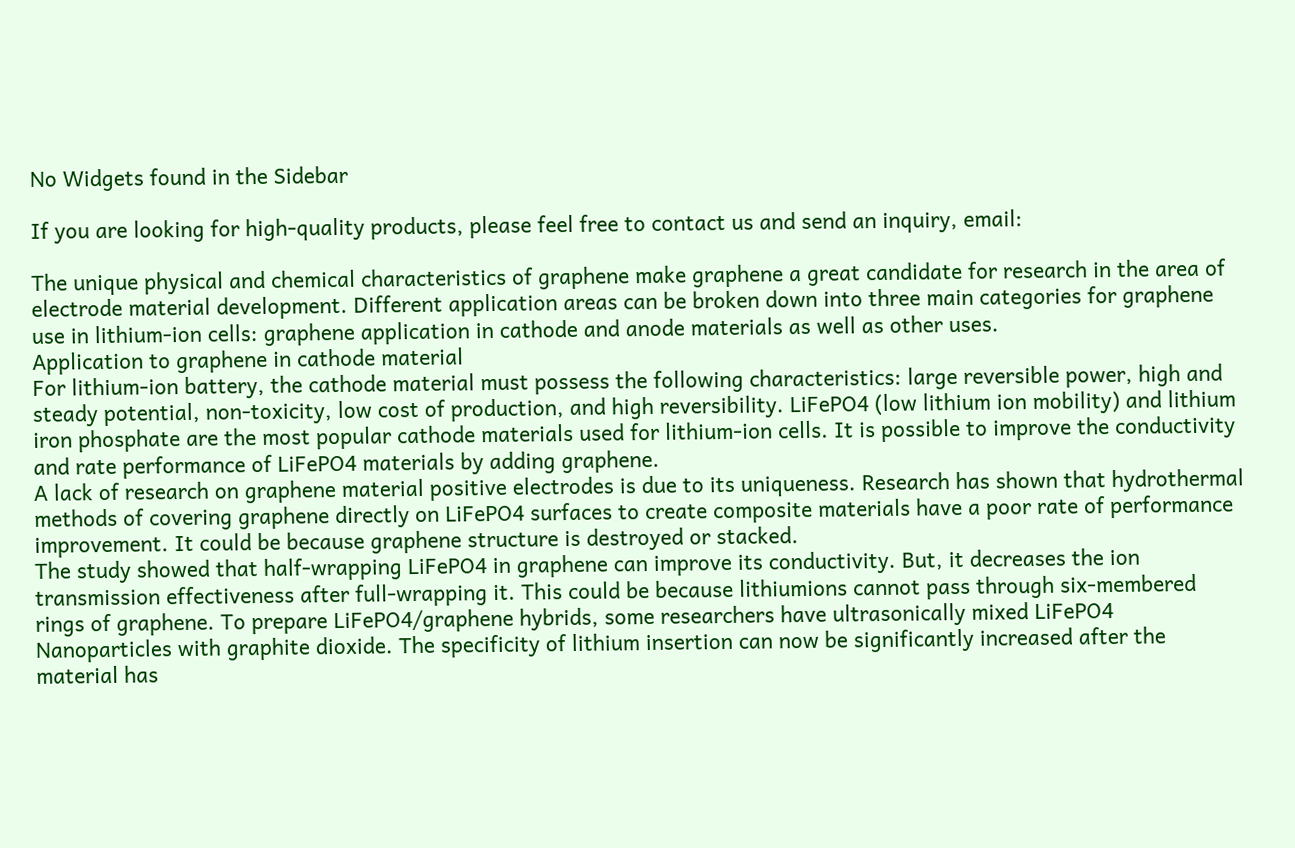No Widgets found in the Sidebar

If you are looking for high-quality products, please feel free to contact us and send an inquiry, email:

The unique physical and chemical characteristics of graphene make graphene a great candidate for research in the area of electrode material development. Different application areas can be broken down into three main categories for graphene use in lithium-ion cells: graphene application in cathode and anode materials as well as other uses.
Application to graphene in cathode material
For lithium-ion battery, the cathode material must possess the following characteristics: large reversible power, high and steady potential, non-toxicity, low cost of production, and high reversibility. LiFePO4 (low lithium ion mobility) and lithium iron phosphate are the most popular cathode materials used for lithium-ion cells. It is possible to improve the conductivity and rate performance of LiFePO4 materials by adding graphene.
A lack of research on graphene material positive electrodes is due to its uniqueness. Research has shown that hydrothermal methods of covering graphene directly on LiFePO4 surfaces to create composite materials have a poor rate of performance improvement. It could be because graphene structure is destroyed or stacked.
The study showed that half-wrapping LiFePO4 in graphene can improve its conductivity. But, it decreases the ion transmission effectiveness after full-wrapping it. This could be because lithiumions cannot pass through six-membered rings of graphene. To prepare LiFePO4/graphene hybrids, some researchers have ultrasonically mixed LiFePO4 Nanoparticles with graphite dioxide. The specificity of lithium insertion can now be significantly increased after the material has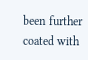been further coated with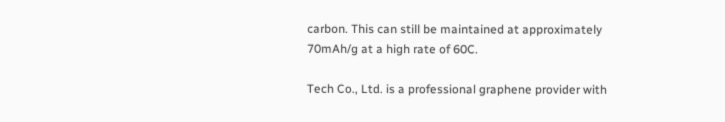carbon. This can still be maintained at approximately 70mAh/g at a high rate of 60C.

Tech Co., Ltd. is a professional graphene provider with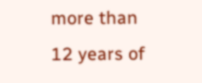more than 12 years of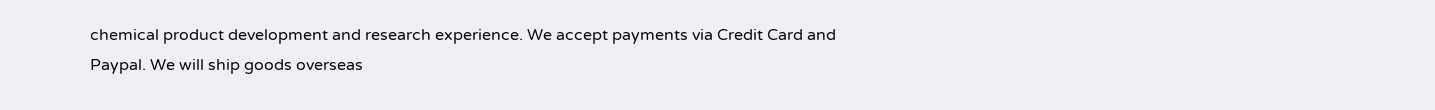chemical product development and research experience. We accept payments via Credit Card and Paypal. We will ship goods overseas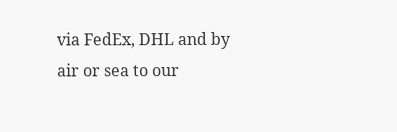via FedEx, DHL and by air or sea to our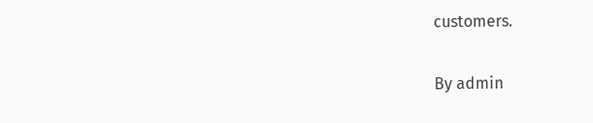customers.

By admin